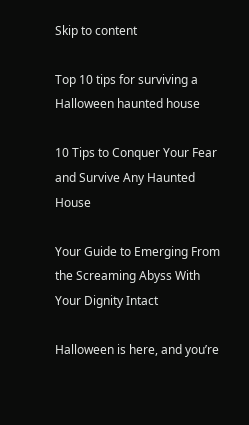Skip to content

Top 10 tips for surviving a Halloween haunted house

10 Tips to Conquer Your Fear and Survive Any Haunted House

Your Guide to Emerging From the Screaming Abyss With Your Dignity Intact

Halloween is here, and you’re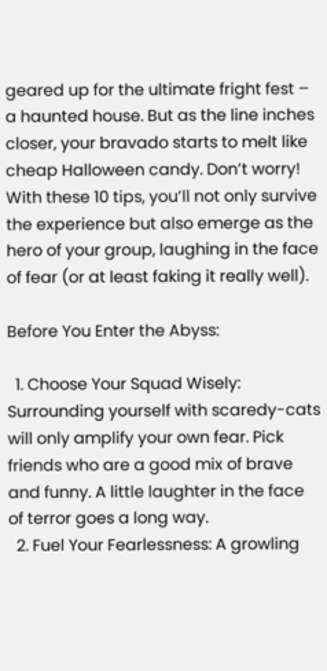geared up for the ultimate fright fest – a haunted house. But as the line inches closer, your bravado starts to melt like cheap Halloween candy. Don’t worry! With these 10 tips, you’ll not only survive the experience but also emerge as the hero of your group, laughing in the face of fear (or at least faking it really well).

Before You Enter the Abyss:

  1. Choose Your Squad Wisely: Surrounding yourself with scaredy-cats will only amplify your own fear. Pick friends who are a good mix of brave and funny. A little laughter in the face of terror goes a long way.
  2. Fuel Your Fearlessness: A growling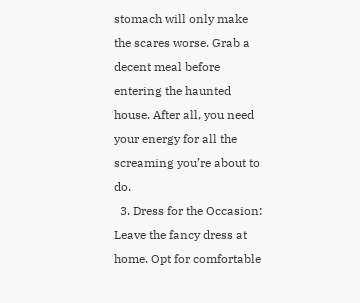stomach will only make the scares worse. Grab a decent meal before entering the haunted house. After all, you need your energy for all the screaming you’re about to do.
  3. Dress for the Occasion: Leave the fancy dress at home. Opt for comfortable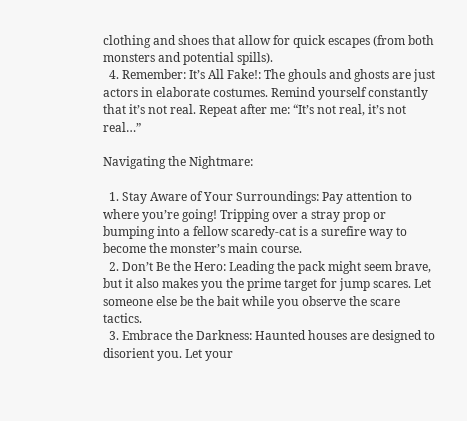clothing and shoes that allow for quick escapes (from both monsters and potential spills).
  4. Remember: It’s All Fake!: The ghouls and ghosts are just actors in elaborate costumes. Remind yourself constantly that it’s not real. Repeat after me: “It’s not real, it’s not real…”

Navigating the Nightmare:

  1. Stay Aware of Your Surroundings: Pay attention to where you’re going! Tripping over a stray prop or bumping into a fellow scaredy-cat is a surefire way to become the monster’s main course.
  2. Don’t Be the Hero: Leading the pack might seem brave, but it also makes you the prime target for jump scares. Let someone else be the bait while you observe the scare tactics.
  3. Embrace the Darkness: Haunted houses are designed to disorient you. Let your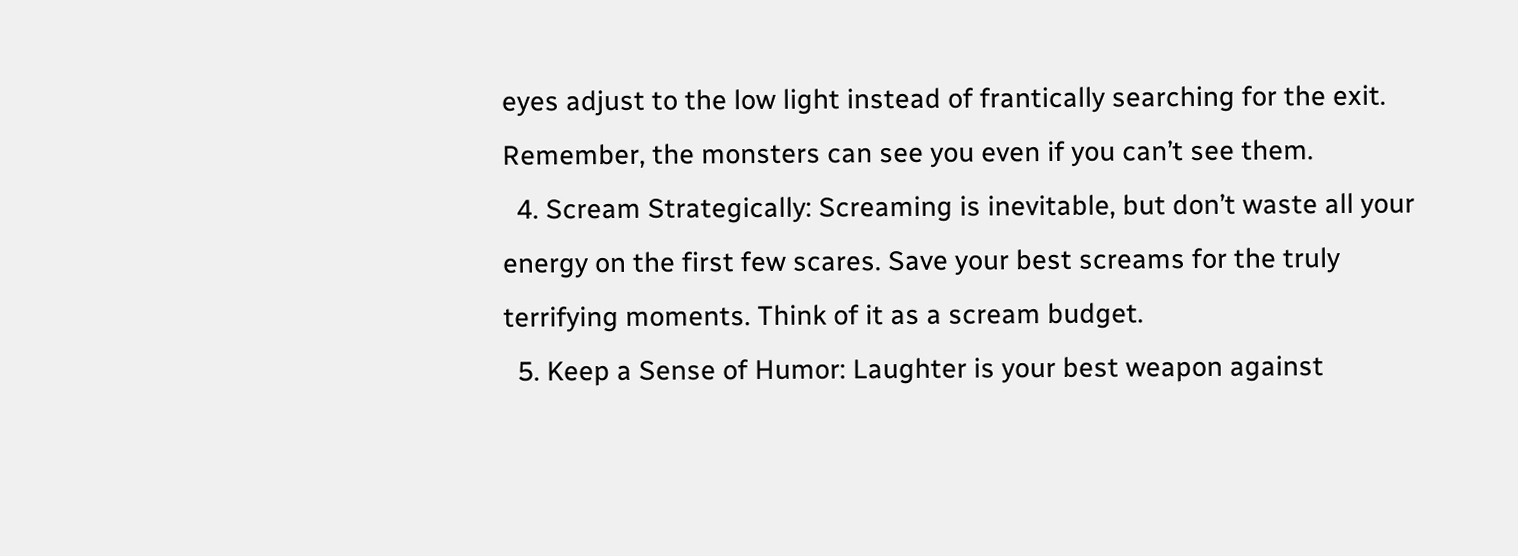eyes adjust to the low light instead of frantically searching for the exit. Remember, the monsters can see you even if you can’t see them.
  4. Scream Strategically: Screaming is inevitable, but don’t waste all your energy on the first few scares. Save your best screams for the truly terrifying moments. Think of it as a scream budget.
  5. Keep a Sense of Humor: Laughter is your best weapon against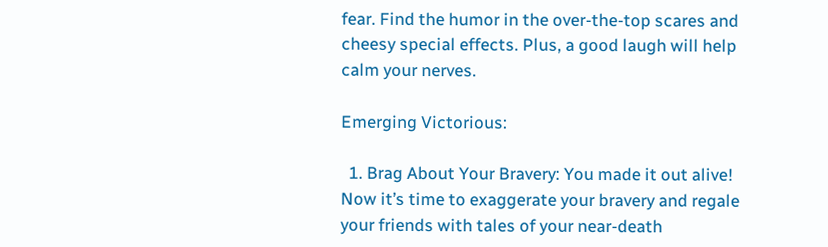fear. Find the humor in the over-the-top scares and cheesy special effects. Plus, a good laugh will help calm your nerves.

Emerging Victorious:

  1. Brag About Your Bravery: You made it out alive! Now it’s time to exaggerate your bravery and regale your friends with tales of your near-death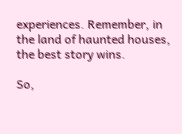experiences. Remember, in the land of haunted houses, the best story wins.

So,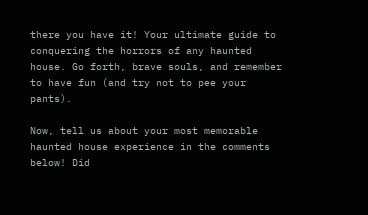there you have it! Your ultimate guide to conquering the horrors of any haunted house. Go forth, brave souls, and remember to have fun (and try not to pee your pants).

Now, tell us about your most memorable haunted house experience in the comments below! Did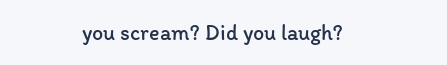you scream? Did you laugh?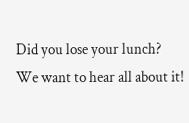Did you lose your lunch? We want to hear all about it!